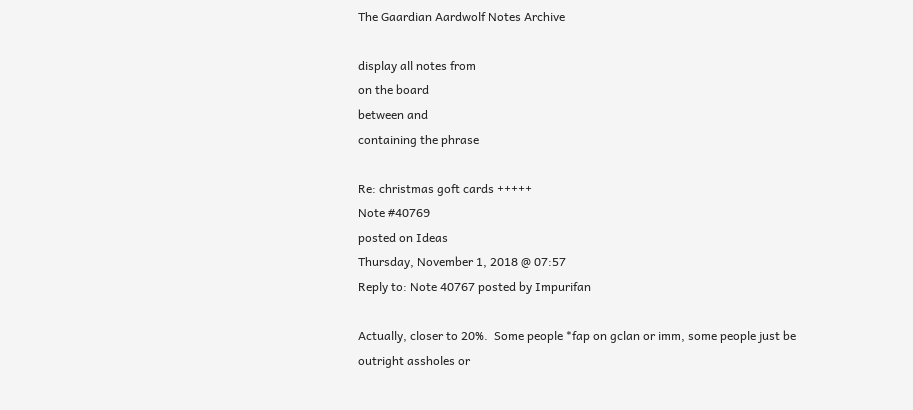The Gaardian Aardwolf Notes Archive

display all notes from
on the board
between and
containing the phrase

Re: christmas goft cards +++++
Note #40769
posted on Ideas
Thursday, November 1, 2018 @ 07:57
Reply to: Note 40767 posted by Impurifan

Actually, closer to 20%.  Some people *fap on gclan or imm, some people just be
outright assholes or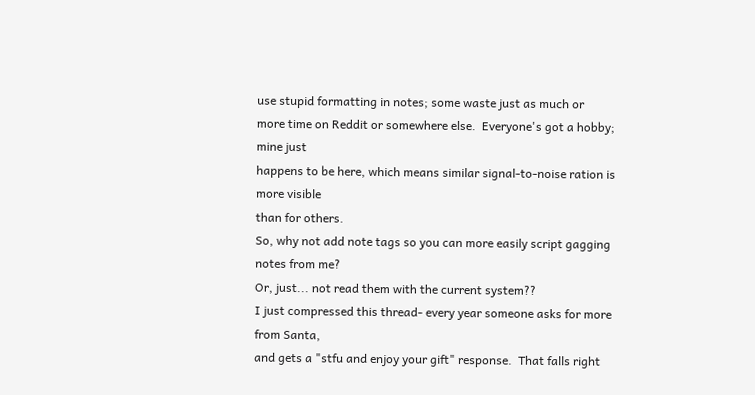use stupid formatting in notes; some waste just as much or
more time on Reddit or somewhere else.  Everyone's got a hobby; mine just
happens to be here, which means similar signal-to-noise ration is more visible
than for others.
So, why not add note tags so you can more easily script gagging notes from me?
Or, just... not read them with the current system??
I just compressed this thread- every year someone asks for more from Santa,
and gets a "stfu and enjoy your gift" response.  That falls right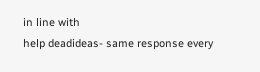in line with
help deadideas- same response every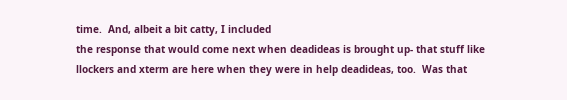time.  And, albeit a bit catty, I included
the response that would come next when deadideas is brought up- that stuff like
llockers and xterm are here when they were in help deadideas, too.  Was that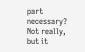part necessary?  Not really, but it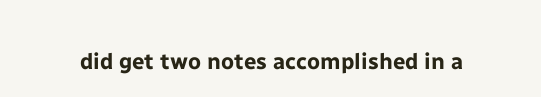did get two notes accomplished in a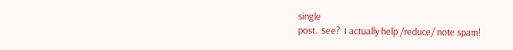single
post.  See?  I actually help /reduce/ note spam!